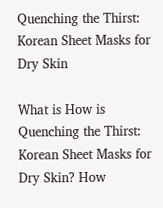Quenching the Thirst: Korean Sheet Masks for Dry Skin

What is How is Quenching the Thirst: Korean Sheet Masks for Dry Skin? How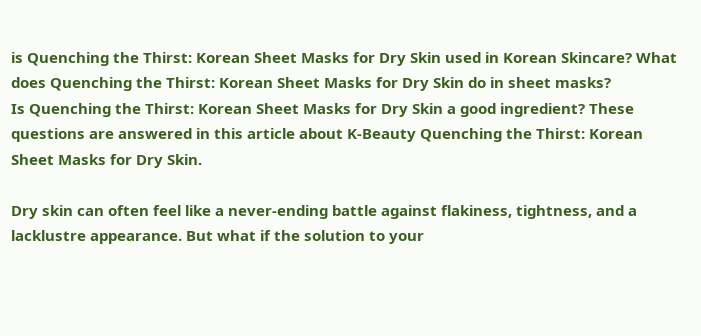is Quenching the Thirst: Korean Sheet Masks for Dry Skin used in Korean Skincare? What does Quenching the Thirst: Korean Sheet Masks for Dry Skin do in sheet masks?
Is Quenching the Thirst: Korean Sheet Masks for Dry Skin a good ingredient? These questions are answered in this article about K-Beauty Quenching the Thirst: Korean Sheet Masks for Dry Skin.

Dry skin can often feel like a never-ending battle against flakiness, tightness, and a lacklustre appearance. But what if the solution to your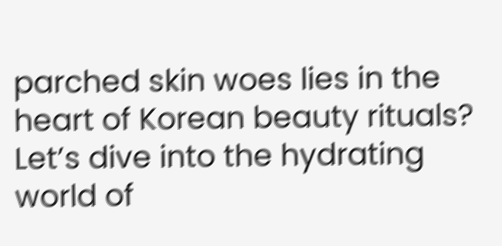parched skin woes lies in the heart of Korean beauty rituals? Let’s dive into the hydrating world of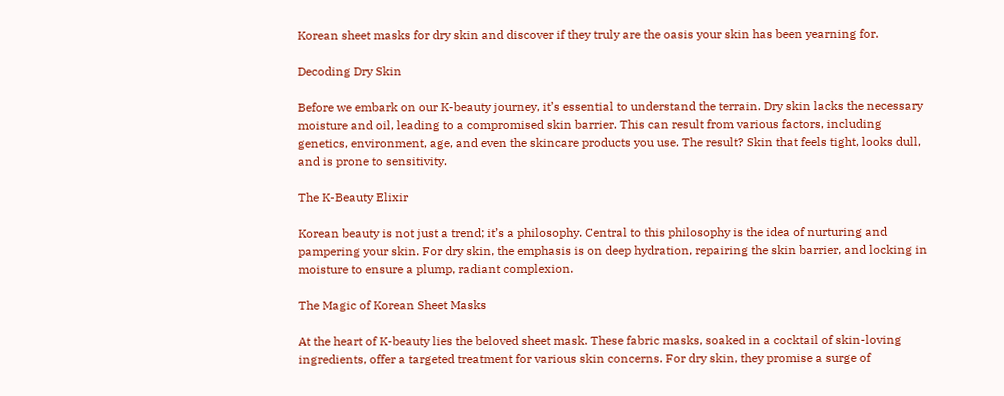Korean sheet masks for dry skin and discover if they truly are the oasis your skin has been yearning for.

Decoding Dry Skin

Before we embark on our K-beauty journey, it’s essential to understand the terrain. Dry skin lacks the necessary moisture and oil, leading to a compromised skin barrier. This can result from various factors, including genetics, environment, age, and even the skincare products you use. The result? Skin that feels tight, looks dull, and is prone to sensitivity.

The K-Beauty Elixir

Korean beauty is not just a trend; it’s a philosophy. Central to this philosophy is the idea of nurturing and pampering your skin. For dry skin, the emphasis is on deep hydration, repairing the skin barrier, and locking in moisture to ensure a plump, radiant complexion.

The Magic of Korean Sheet Masks

At the heart of K-beauty lies the beloved sheet mask. These fabric masks, soaked in a cocktail of skin-loving ingredients, offer a targeted treatment for various skin concerns. For dry skin, they promise a surge of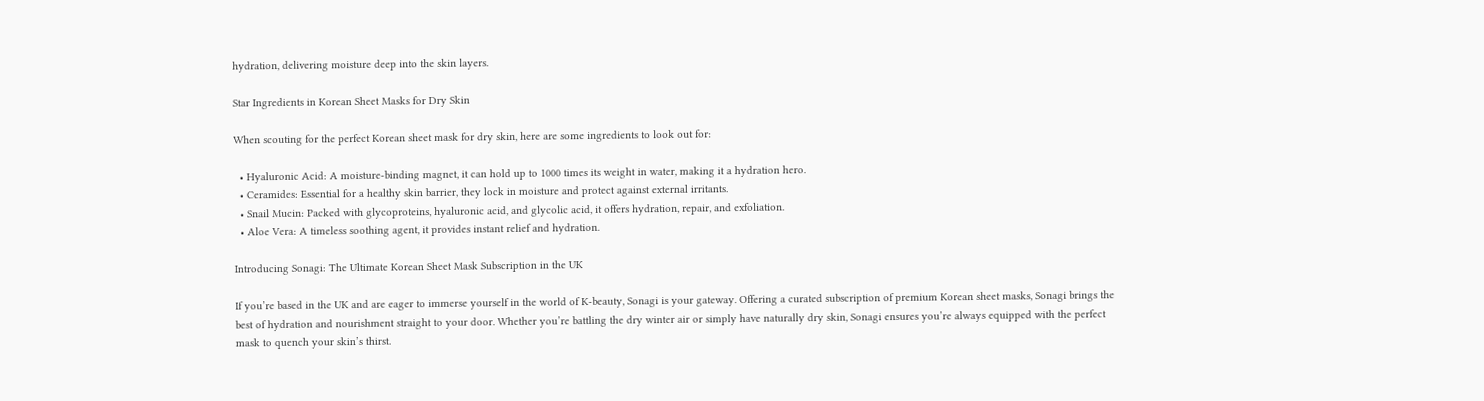hydration, delivering moisture deep into the skin layers.

Star Ingredients in Korean Sheet Masks for Dry Skin

When scouting for the perfect Korean sheet mask for dry skin, here are some ingredients to look out for:

  • Hyaluronic Acid: A moisture-binding magnet, it can hold up to 1000 times its weight in water, making it a hydration hero.
  • Ceramides: Essential for a healthy skin barrier, they lock in moisture and protect against external irritants.
  • Snail Mucin: Packed with glycoproteins, hyaluronic acid, and glycolic acid, it offers hydration, repair, and exfoliation.
  • Aloe Vera: A timeless soothing agent, it provides instant relief and hydration.

Introducing Sonagi: The Ultimate Korean Sheet Mask Subscription in the UK

If you’re based in the UK and are eager to immerse yourself in the world of K-beauty, Sonagi is your gateway. Offering a curated subscription of premium Korean sheet masks, Sonagi brings the best of hydration and nourishment straight to your door. Whether you’re battling the dry winter air or simply have naturally dry skin, Sonagi ensures you’re always equipped with the perfect mask to quench your skin’s thirst.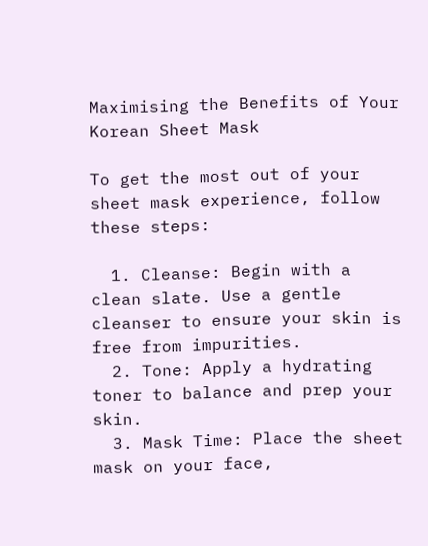Maximising the Benefits of Your Korean Sheet Mask

To get the most out of your sheet mask experience, follow these steps:

  1. Cleanse: Begin with a clean slate. Use a gentle cleanser to ensure your skin is free from impurities.
  2. Tone: Apply a hydrating toner to balance and prep your skin.
  3. Mask Time: Place the sheet mask on your face,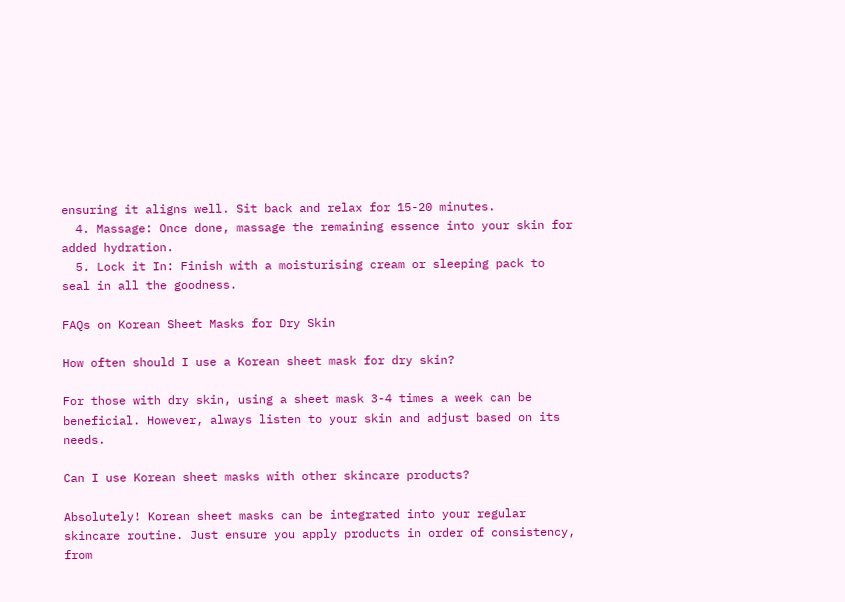ensuring it aligns well. Sit back and relax for 15-20 minutes.
  4. Massage: Once done, massage the remaining essence into your skin for added hydration.
  5. Lock it In: Finish with a moisturising cream or sleeping pack to seal in all the goodness.

FAQs on Korean Sheet Masks for Dry Skin

How often should I use a Korean sheet mask for dry skin?

For those with dry skin, using a sheet mask 3-4 times a week can be beneficial. However, always listen to your skin and adjust based on its needs.

Can I use Korean sheet masks with other skincare products?

Absolutely! Korean sheet masks can be integrated into your regular skincare routine. Just ensure you apply products in order of consistency, from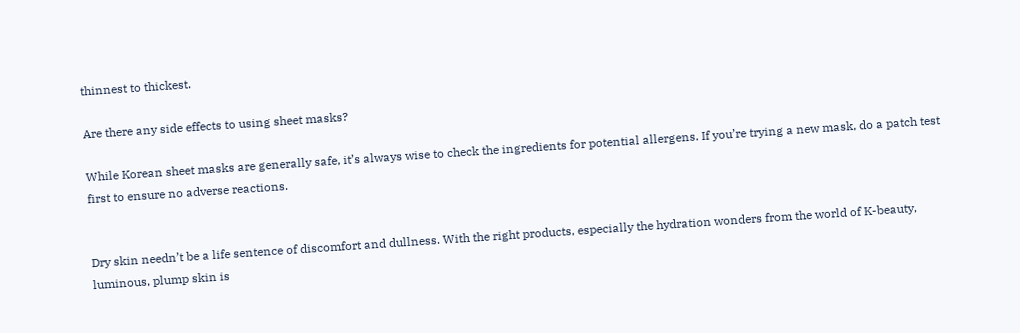thinnest to thickest.

Are there any side effects to using sheet masks?

While Korean sheet masks are generally safe, it’s always wise to check the ingredients for potential allergens. If you’re trying a new mask, do a patch test first to ensure no adverse reactions.


Dry skin needn’t be a life sentence of discomfort and dullness. With the right products, especially the hydration wonders from the world of K-beauty, luminous, plump skin is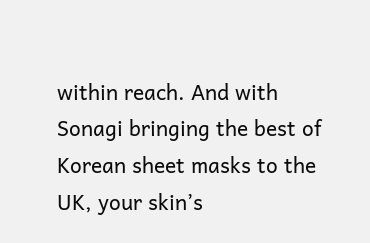within reach. And with Sonagi bringing the best of Korean sheet masks to the UK, your skin’s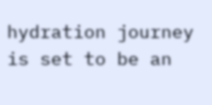hydration journey is set to be an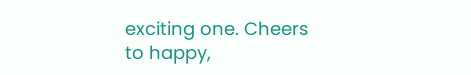exciting one. Cheers to happy,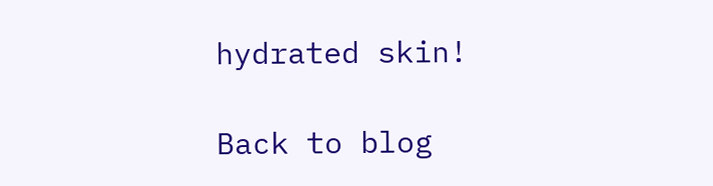hydrated skin!

Back to blog